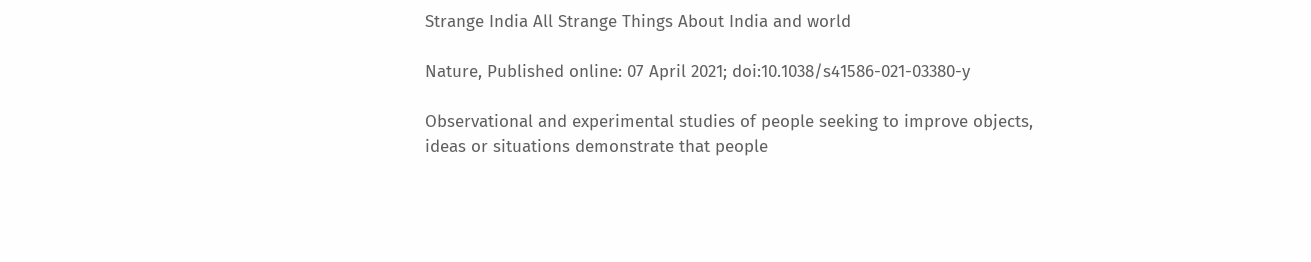Strange India All Strange Things About India and world

Nature, Published online: 07 April 2021; doi:10.1038/s41586-021-03380-y

Observational and experimental studies of people seeking to improve objects, ideas or situations demonstrate that people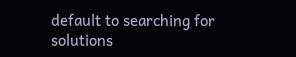default to searching for solutions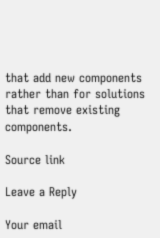that add new components rather than for solutions that remove existing components.

Source link

Leave a Reply

Your email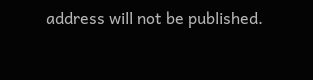address will not be published.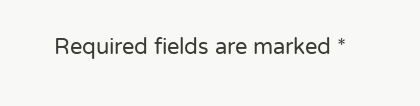Required fields are marked *